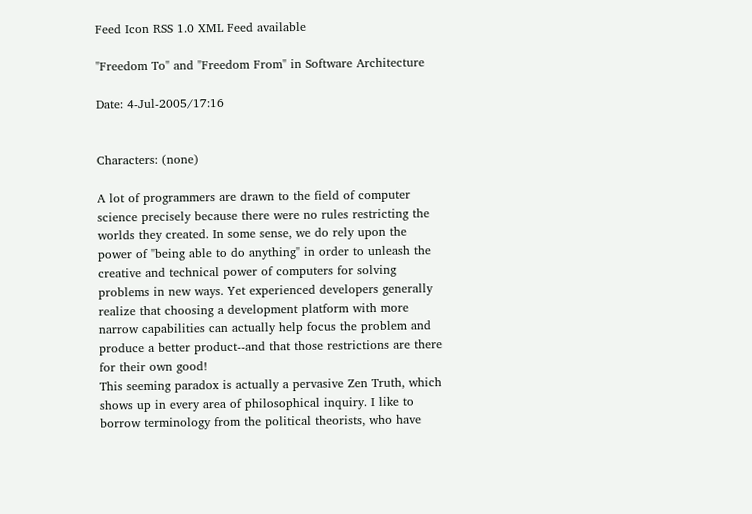Feed Icon RSS 1.0 XML Feed available

"Freedom To" and "Freedom From" in Software Architecture

Date: 4-Jul-2005/17:16


Characters: (none)

A lot of programmers are drawn to the field of computer science precisely because there were no rules restricting the worlds they created. In some sense, we do rely upon the power of "being able to do anything" in order to unleash the creative and technical power of computers for solving problems in new ways. Yet experienced developers generally realize that choosing a development platform with more narrow capabilities can actually help focus the problem and produce a better product--and that those restrictions are there for their own good!
This seeming paradox is actually a pervasive Zen Truth, which shows up in every area of philosophical inquiry. I like to borrow terminology from the political theorists, who have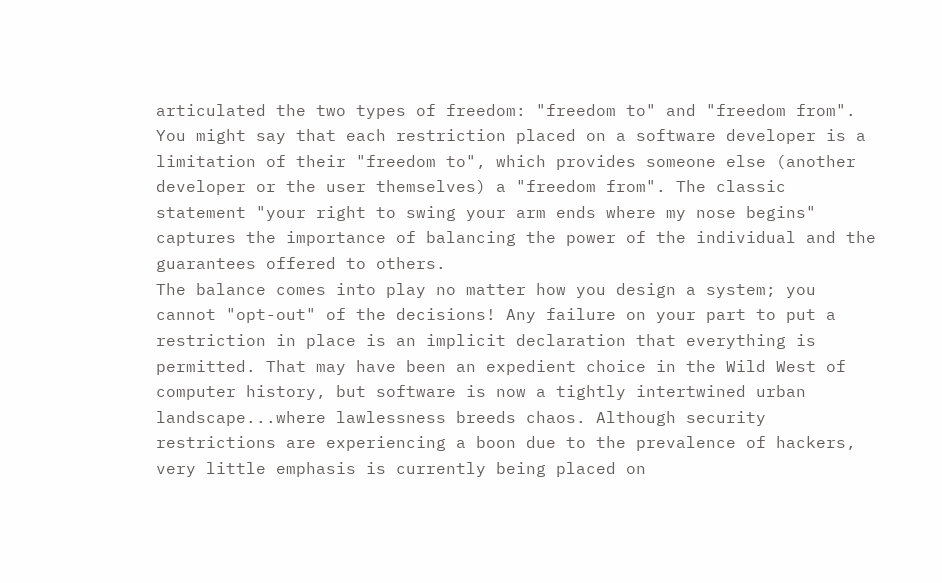articulated the two types of freedom: "freedom to" and "freedom from". You might say that each restriction placed on a software developer is a limitation of their "freedom to", which provides someone else (another developer or the user themselves) a "freedom from". The classic statement "your right to swing your arm ends where my nose begins" captures the importance of balancing the power of the individual and the guarantees offered to others.
The balance comes into play no matter how you design a system; you cannot "opt-out" of the decisions! Any failure on your part to put a restriction in place is an implicit declaration that everything is permitted. That may have been an expedient choice in the Wild West of computer history, but software is now a tightly intertwined urban landscape...where lawlessness breeds chaos. Although security restrictions are experiencing a boon due to the prevalence of hackers, very little emphasis is currently being placed on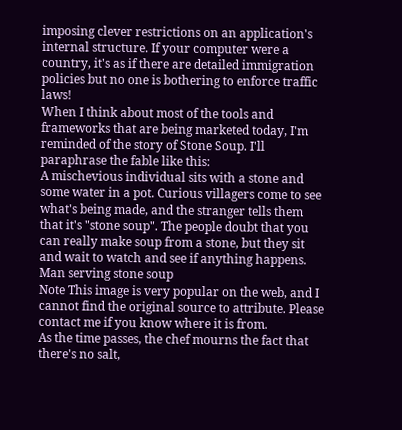imposing clever restrictions on an application's internal structure. If your computer were a country, it's as if there are detailed immigration policies but no one is bothering to enforce traffic laws!
When I think about most of the tools and frameworks that are being marketed today, I'm reminded of the story of Stone Soup. I'll paraphrase the fable like this:
A mischevious individual sits with a stone and some water in a pot. Curious villagers come to see what's being made, and the stranger tells them that it's "stone soup". The people doubt that you can really make soup from a stone, but they sit and wait to watch and see if anything happens.
Man serving stone soup
Note This image is very popular on the web, and I cannot find the original source to attribute. Please contact me if you know where it is from.
As the time passes, the chef mourns the fact that there's no salt,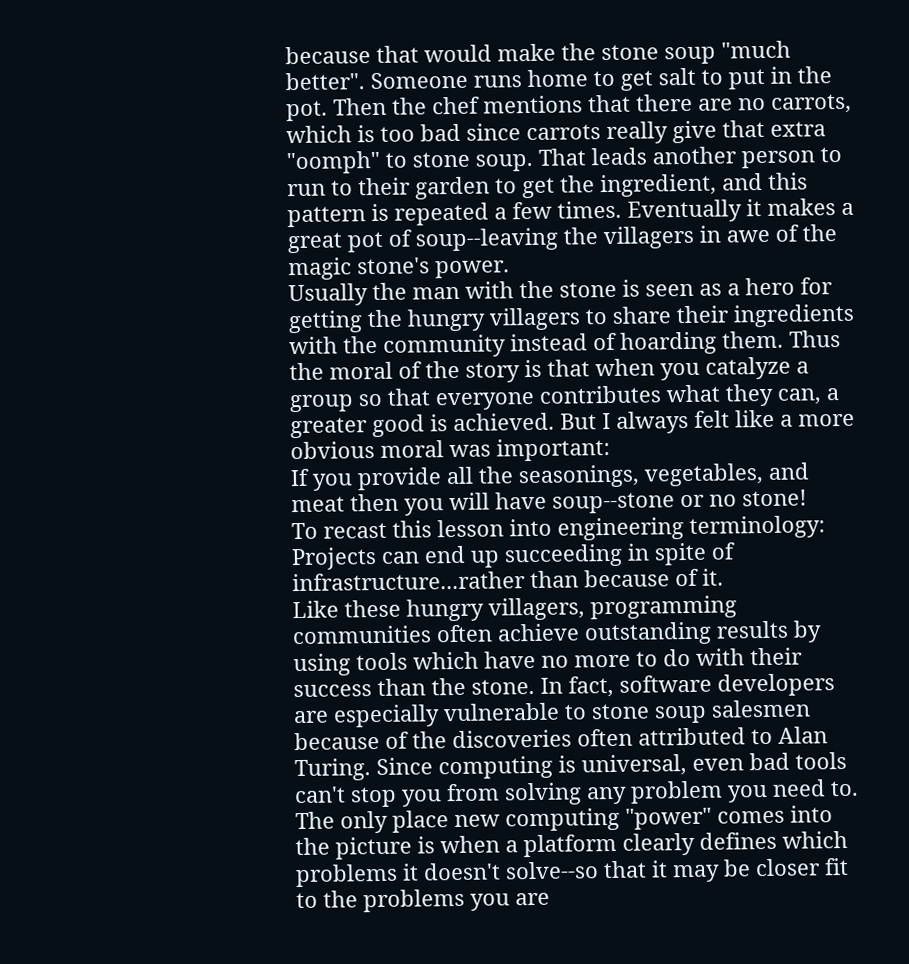because that would make the stone soup "much better". Someone runs home to get salt to put in the pot. Then the chef mentions that there are no carrots, which is too bad since carrots really give that extra "oomph" to stone soup. That leads another person to run to their garden to get the ingredient, and this pattern is repeated a few times. Eventually it makes a great pot of soup--leaving the villagers in awe of the magic stone's power.
Usually the man with the stone is seen as a hero for getting the hungry villagers to share their ingredients with the community instead of hoarding them. Thus the moral of the story is that when you catalyze a group so that everyone contributes what they can, a greater good is achieved. But I always felt like a more obvious moral was important:
If you provide all the seasonings, vegetables, and meat then you will have soup--stone or no stone!
To recast this lesson into engineering terminology:
Projects can end up succeeding in spite of infrastructure...rather than because of it.
Like these hungry villagers, programming communities often achieve outstanding results by using tools which have no more to do with their success than the stone. In fact, software developers are especially vulnerable to stone soup salesmen because of the discoveries often attributed to Alan Turing. Since computing is universal, even bad tools can't stop you from solving any problem you need to. The only place new computing "power" comes into the picture is when a platform clearly defines which problems it doesn't solve--so that it may be closer fit to the problems you are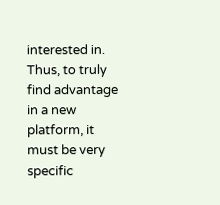interested in.
Thus, to truly find advantage in a new platform, it must be very specific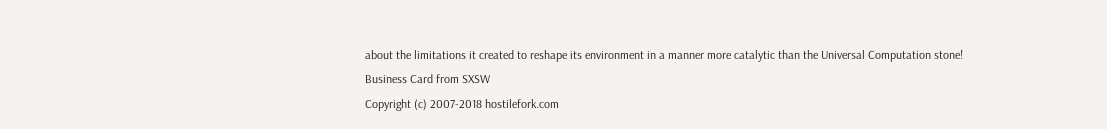about the limitations it created to reshape its environment in a manner more catalytic than the Universal Computation stone!
Business Card from SXSW
Copyright (c) 2007-2018 hostilefork.com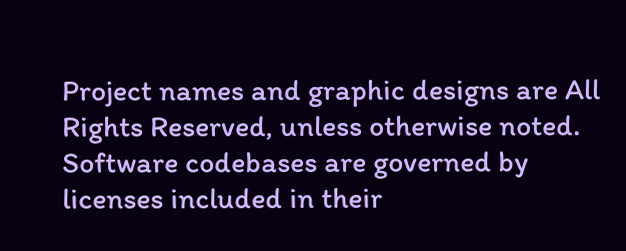Project names and graphic designs are All Rights Reserved, unless otherwise noted. Software codebases are governed by licenses included in their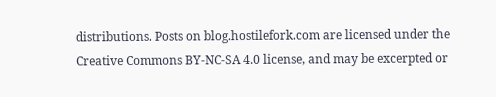distributions. Posts on blog.hostilefork.com are licensed under the Creative Commons BY-NC-SA 4.0 license, and may be excerpted or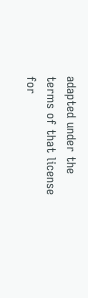adapted under the terms of that license for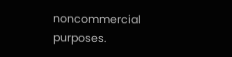noncommercial purposes.